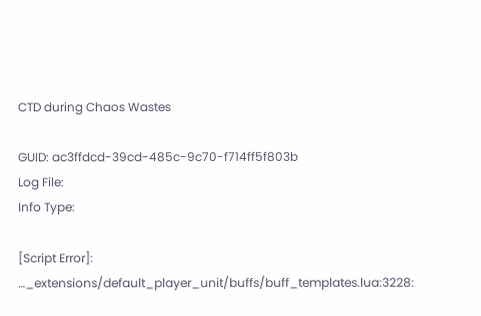CTD during Chaos Wastes

GUID: ac3ffdcd-39cd-485c-9c70-f714ff5f803b
Log File:
Info Type:

[Script Error]: …_extensions/default_player_unit/buffs/buff_templates.lua:3228: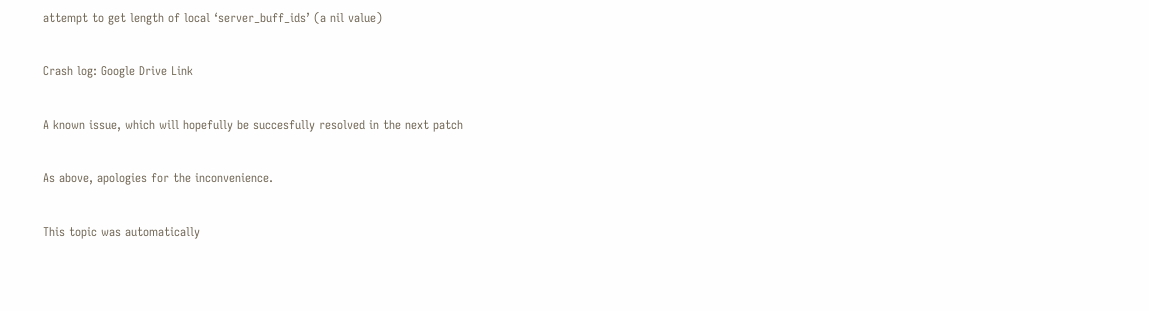attempt to get length of local ‘server_buff_ids’ (a nil value)

Crash log: Google Drive Link

A known issue, which will hopefully be succesfully resolved in the next patch

As above, apologies for the inconvenience.

This topic was automatically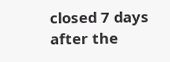closed 7 days after the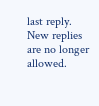last reply. New replies are no longer allowed.